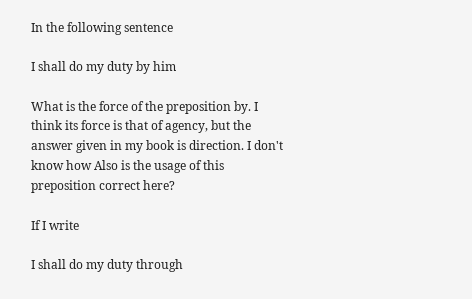In the following sentence

I shall do my duty by him

What is the force of the preposition by. I think its force is that of agency, but the answer given in my book is direction. I don't know how Also is the usage of this preposition correct here?

If I write

I shall do my duty through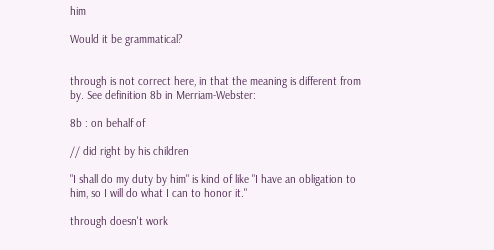him

Would it be grammatical?


through is not correct here, in that the meaning is different from by. See definition 8b in Merriam-Webster:

8b : on behalf of

// did right by his children

"I shall do my duty by him" is kind of like "I have an obligation to him, so I will do what I can to honor it."

through doesn't work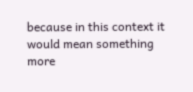because in this context it would mean something more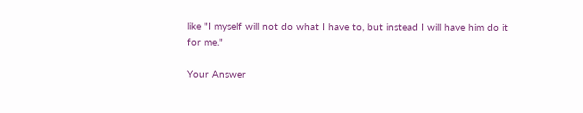like "I myself will not do what I have to, but instead I will have him do it for me."

Your Answer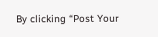By clicking “Post Your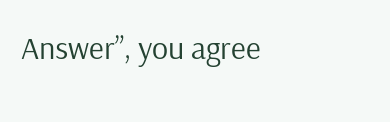Answer”, you agree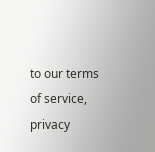to our terms of service, privacy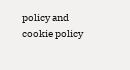policy and cookie policy